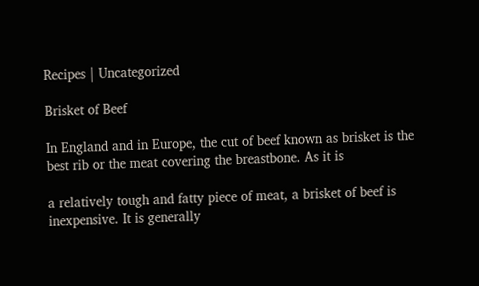Recipes | Uncategorized

Brisket of Beef

In England and in Europe, the cut of beef known as brisket is the best rib or the meat covering the breastbone. As it is

a relatively tough and fatty piece of meat, a brisket of beef is inexpensive. It is generally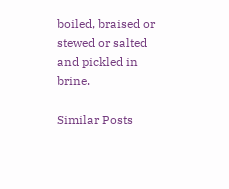boiled, braised or stewed or salted and pickled in brine.

Similar Posts